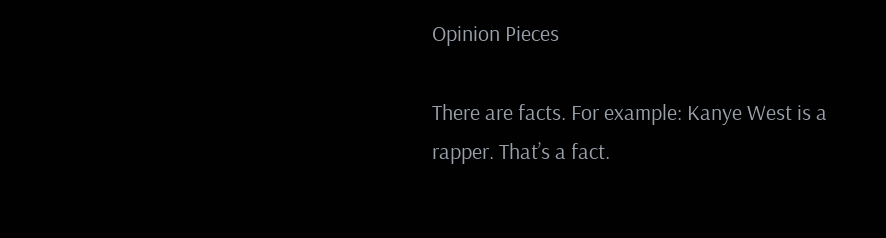Opinion Pieces

There are facts. For example: Kanye West is a rapper. That’s a fact.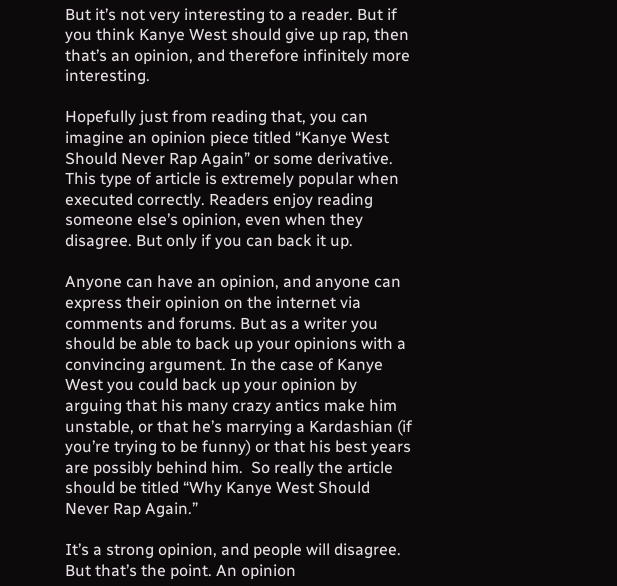But it’s not very interesting to a reader. But if you think Kanye West should give up rap, then that’s an opinion, and therefore infinitely more interesting.

Hopefully just from reading that, you can imagine an opinion piece titled “Kanye West Should Never Rap Again” or some derivative. This type of article is extremely popular when executed correctly. Readers enjoy reading someone else’s opinion, even when they disagree. But only if you can back it up.

Anyone can have an opinion, and anyone can express their opinion on the internet via comments and forums. But as a writer you should be able to back up your opinions with a convincing argument. In the case of Kanye West you could back up your opinion by arguing that his many crazy antics make him unstable, or that he’s marrying a Kardashian (if you’re trying to be funny) or that his best years are possibly behind him.  So really the article should be titled “Why Kanye West Should Never Rap Again.”

It’s a strong opinion, and people will disagree. But that’s the point. An opinion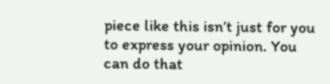piece like this isn’t just for you to express your opinion. You can do that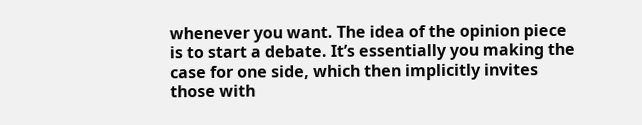whenever you want. The idea of the opinion piece is to start a debate. It’s essentially you making the case for one side, which then implicitly invites those with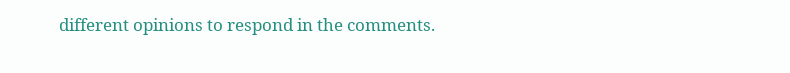different opinions to respond in the comments.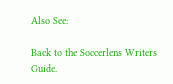Also See:

Back to the Soccerlens Writers Guide.